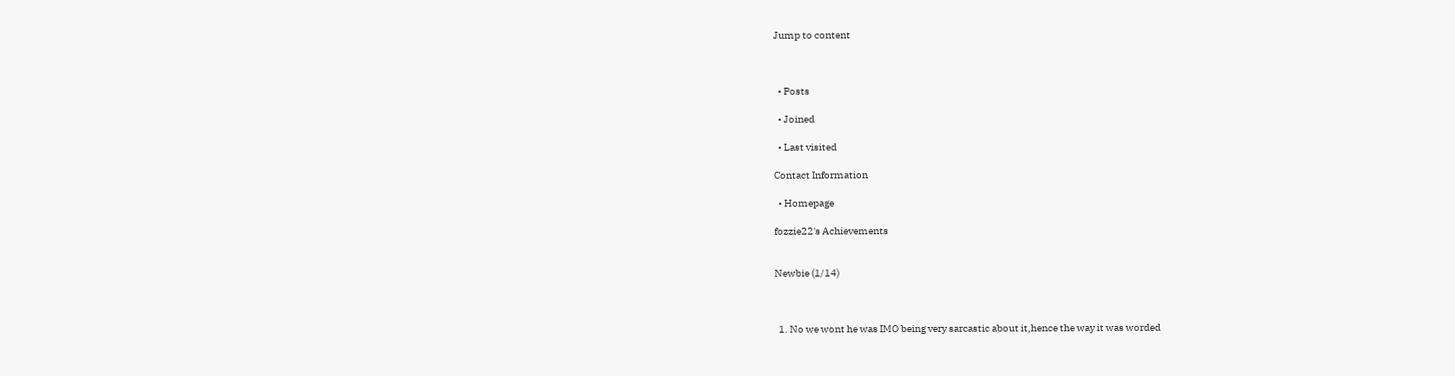Jump to content



  • Posts

  • Joined

  • Last visited

Contact Information

  • Homepage

fozzie22's Achievements


Newbie (1/14)



  1. No we wont he was IMO being very sarcastic about it,hence the way it was worded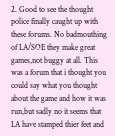2. Good to see the thought police finally caught up with these forums. No badmouthing of LA/SOE they make great games,not buggy at all. This was a forum that i thought you could say what you thought about the game and how it was run,but sadly no it seems that LA have stamped thier feet and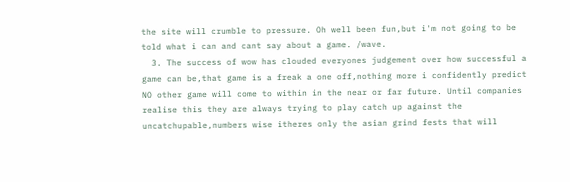the site will crumble to pressure. Oh well been fun,but i'm not going to be told what i can and cant say about a game. /wave.
  3. The success of wow has clouded everyones judgement over how successful a game can be,that game is a freak a one off,nothing more i confidently predict NO other game will come to within in the near or far future. Until companies realise this they are always trying to play catch up against the uncatchupable,numbers wise itheres only the asian grind fests that will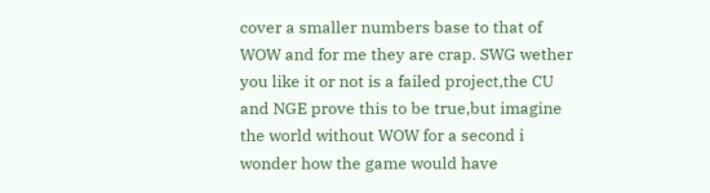cover a smaller numbers base to that of WOW and for me they are crap. SWG wether you like it or not is a failed project,the CU and NGE prove this to be true,but imagine the world without WOW for a second i wonder how the game would have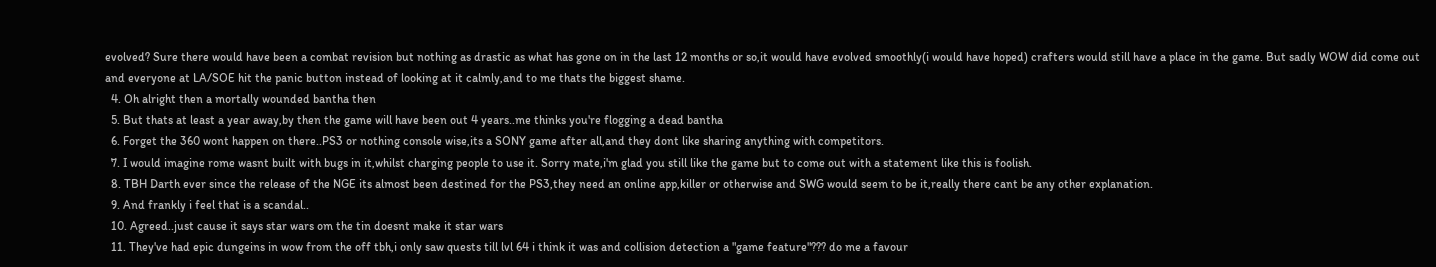evolved? Sure there would have been a combat revision but nothing as drastic as what has gone on in the last 12 months or so,it would have evolved smoothly(i would have hoped) crafters would still have a place in the game. But sadly WOW did come out and everyone at LA/SOE hit the panic button instead of looking at it calmly,and to me thats the biggest shame.
  4. Oh alright then a mortally wounded bantha then
  5. But thats at least a year away,by then the game will have been out 4 years..me thinks you're flogging a dead bantha
  6. Forget the 360 wont happen on there..PS3 or nothing console wise,its a SONY game after all,and they dont like sharing anything with competitors.
  7. I would imagine rome wasnt built with bugs in it,whilst charging people to use it. Sorry mate,i'm glad you still like the game but to come out with a statement like this is foolish.
  8. TBH Darth ever since the release of the NGE its almost been destined for the PS3,they need an online app,killer or otherwise and SWG would seem to be it,really there cant be any other explanation.
  9. And frankly i feel that is a scandal..
  10. Agreed..just cause it says star wars om the tin doesnt make it star wars
  11. They've had epic dungeins in wow from the off tbh,i only saw quests till lvl 64 i think it was and collision detection a "game feature"??? do me a favour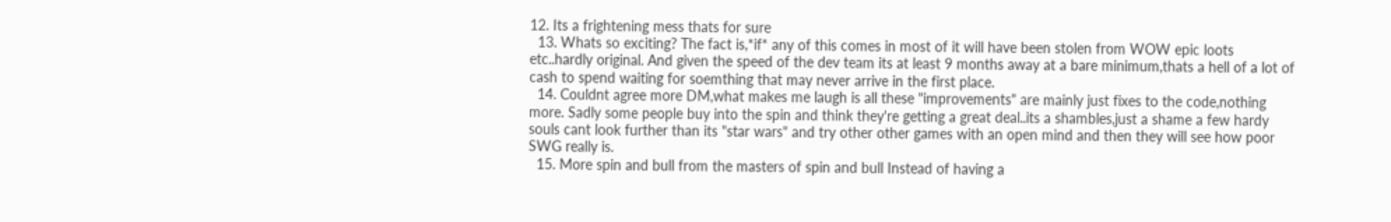12. Its a frightening mess thats for sure
  13. Whats so exciting? The fact is,*if* any of this comes in most of it will have been stolen from WOW epic loots etc..hardly original. And given the speed of the dev team its at least 9 months away at a bare minimum,thats a hell of a lot of cash to spend waiting for soemthing that may never arrive in the first place.
  14. Couldnt agree more DM,what makes me laugh is all these "improvements" are mainly just fixes to the code,nothing more. Sadly some people buy into the spin and think they're getting a great deal..its a shambles,just a shame a few hardy souls cant look further than its "star wars" and try other other games with an open mind and then they will see how poor SWG really is.
  15. More spin and bull from the masters of spin and bull Instead of having a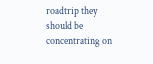roadtrip they should be concentrating on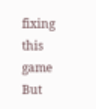fixing this game But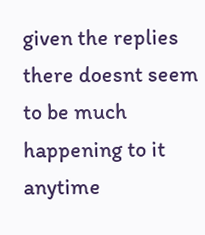given the replies there doesnt seem to be much happening to it anytime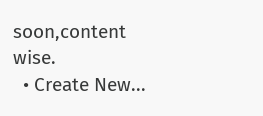soon,content wise.
  • Create New...